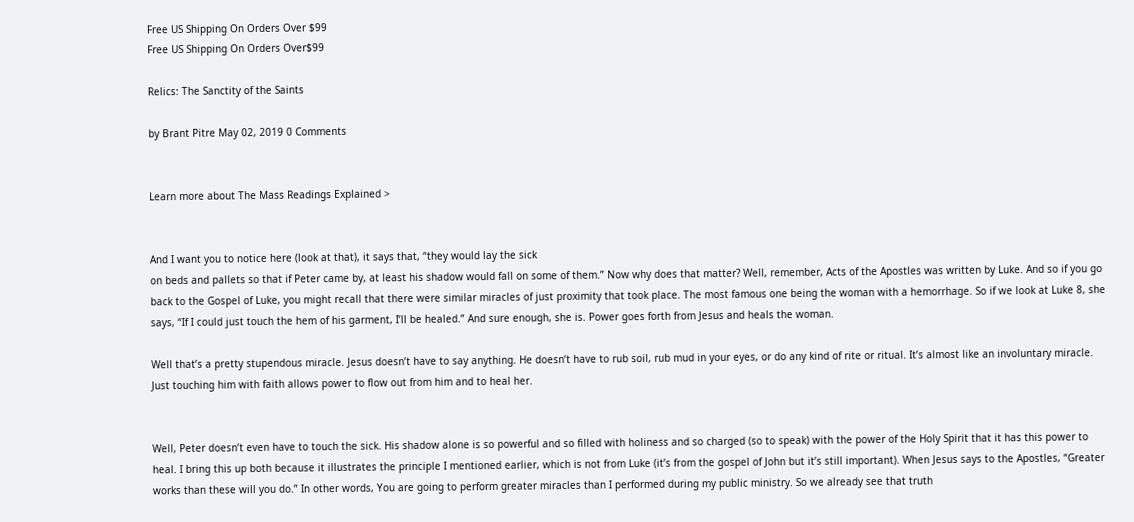Free US Shipping On Orders Over $99
Free US Shipping On Orders Over$99

Relics: The Sanctity of the Saints

by Brant Pitre May 02, 2019 0 Comments


Learn more about The Mass Readings Explained >


And I want you to notice here (look at that), it says that, “they would lay the sick
on beds and pallets so that if Peter came by, at least his shadow would fall on some of them.” Now why does that matter? Well, remember, Acts of the Apostles was written by Luke. And so if you go back to the Gospel of Luke, you might recall that there were similar miracles of just proximity that took place. The most famous one being the woman with a hemorrhage. So if we look at Luke 8, she says, “If I could just touch the hem of his garment, I’ll be healed.” And sure enough, she is. Power goes forth from Jesus and heals the woman.

Well that’s a pretty stupendous miracle. Jesus doesn’t have to say anything. He doesn’t have to rub soil, rub mud in your eyes, or do any kind of rite or ritual. It’s almost like an involuntary miracle. Just touching him with faith allows power to flow out from him and to heal her.


Well, Peter doesn’t even have to touch the sick. His shadow alone is so powerful and so filled with holiness and so charged (so to speak) with the power of the Holy Spirit that it has this power to heal. I bring this up both because it illustrates the principle I mentioned earlier, which is not from Luke (it’s from the gospel of John but it’s still important). When Jesus says to the Apostles, “Greater works than these will you do.” In other words, You are going to perform greater miracles than I performed during my public ministry. So we already see that truth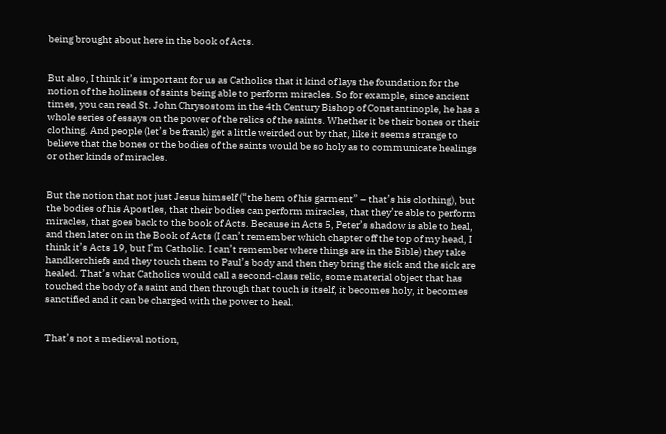being brought about here in the book of Acts.


But also, I think it’s important for us as Catholics that it kind of lays the foundation for the notion of the holiness of saints being able to perform miracles. So for example, since ancient times, you can read St. John Chrysostom in the 4th Century Bishop of Constantinople, he has a whole series of essays on the power of the relics of the saints. Whether it be their bones or their clothing. And people (let’s be frank) get a little weirded out by that, like it seems strange to believe that the bones or the bodies of the saints would be so holy as to communicate healings or other kinds of miracles.


But the notion that not just Jesus himself (“the hem of his garment” – that’s his clothing), but the bodies of his Apostles, that their bodies can perform miracles, that they’re able to perform miracles, that goes back to the book of Acts. Because in Acts 5, Peter’s shadow is able to heal, and then later on in the Book of Acts (I can’t remember which chapter off the top of my head, I think it’s Acts 19, but I’m Catholic. I can’t remember where things are in the Bible) they take handkerchiefs and they touch them to Paul’s body and then they bring the sick and the sick are healed. That’s what Catholics would call a second-class relic, some material object that has touched the body of a saint and then through that touch is itself, it becomes holy, it becomes sanctified and it can be charged with the power to heal.


That’s not a medieval notion,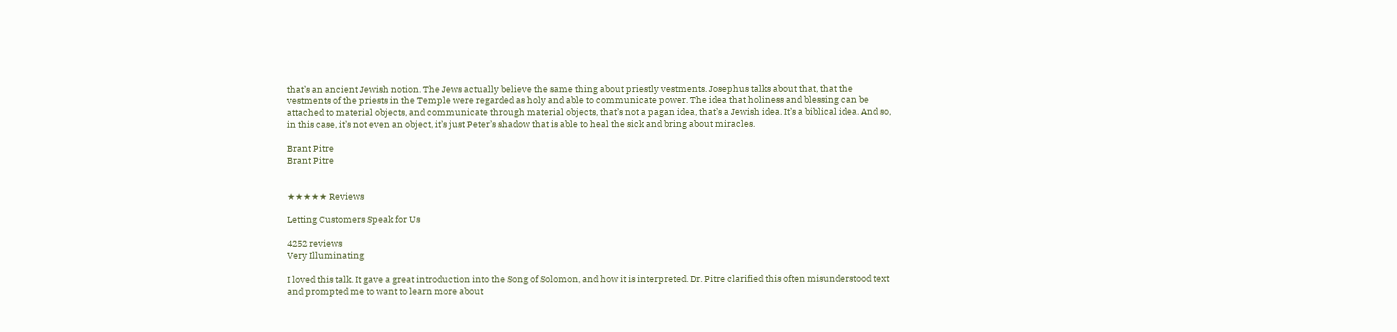that’s an ancient Jewish notion. The Jews actually believe the same thing about priestly vestments. Josephus talks about that, that the vestments of the priests in the Temple were regarded as holy and able to communicate power. The idea that holiness and blessing can be attached to material objects, and communicate through material objects, that’s not a pagan idea, that’s a Jewish idea. It’s a biblical idea. And so, in this case, it’s not even an object, it’s just Peter’s shadow that is able to heal the sick and bring about miracles.

Brant Pitre
Brant Pitre


★★★★★ Reviews

Letting Customers Speak for Us

4252 reviews
Very Illuminating

I loved this talk. It gave a great introduction into the Song of Solomon, and how it is interpreted. Dr. Pitre clarified this often misunderstood text and prompted me to want to learn more about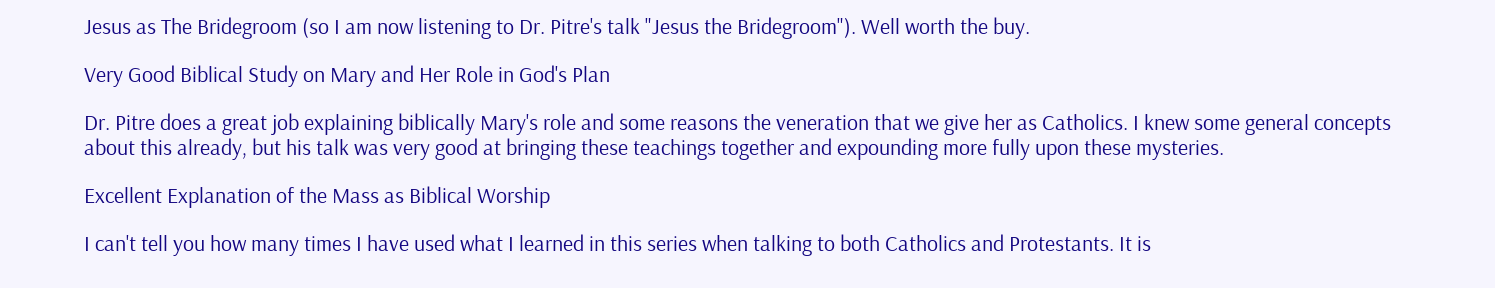Jesus as The Bridegroom (so I am now listening to Dr. Pitre's talk "Jesus the Bridegroom"). Well worth the buy.

Very Good Biblical Study on Mary and Her Role in God's Plan

Dr. Pitre does a great job explaining biblically Mary's role and some reasons the veneration that we give her as Catholics. I knew some general concepts about this already, but his talk was very good at bringing these teachings together and expounding more fully upon these mysteries.

Excellent Explanation of the Mass as Biblical Worship

I can't tell you how many times I have used what I learned in this series when talking to both Catholics and Protestants. It is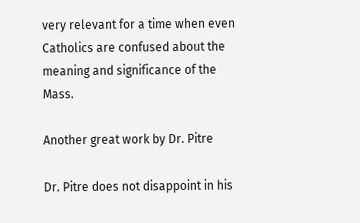very relevant for a time when even Catholics are confused about the meaning and significance of the Mass.

Another great work by Dr. Pitre

Dr. Pitre does not disappoint in his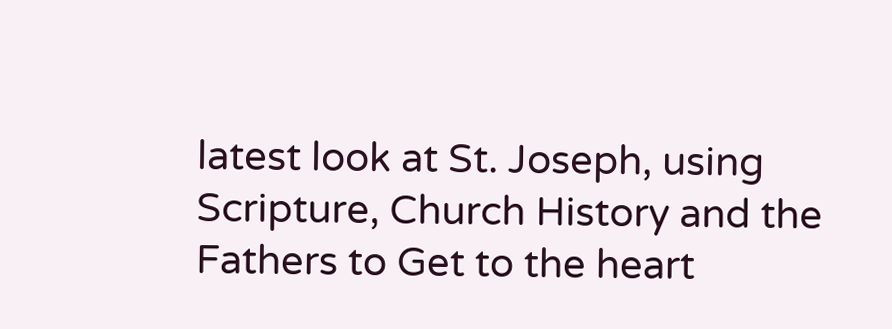latest look at St. Joseph, using Scripture, Church History and the Fathers to Get to the heart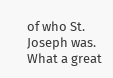of who St. Joseph was. What a great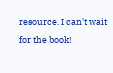resource. I can't wait for the book!